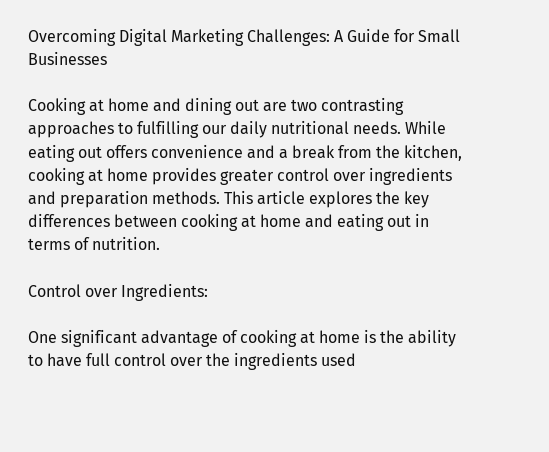Overcoming Digital Marketing Challenges: A Guide for Small Businesses

Cooking at home and dining out are two contrasting approaches to fulfilling our daily nutritional needs. While eating out offers convenience and a break from the kitchen, cooking at home provides greater control over ingredients and preparation methods. This article explores the key differences between cooking at home and eating out in terms of nutrition.

Control over Ingredients:

One significant advantage of cooking at home is the ability to have full control over the ingredients used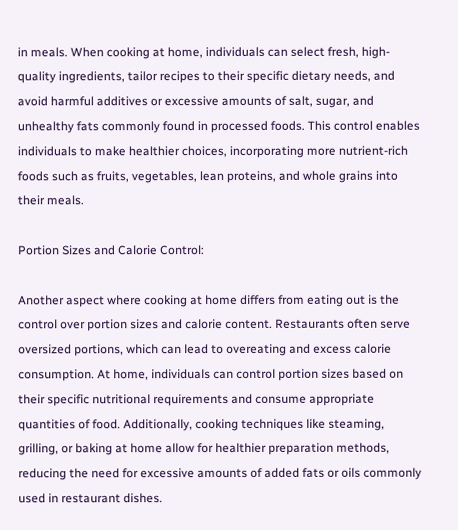in meals. When cooking at home, individuals can select fresh, high-quality ingredients, tailor recipes to their specific dietary needs, and avoid harmful additives or excessive amounts of salt, sugar, and unhealthy fats commonly found in processed foods. This control enables individuals to make healthier choices, incorporating more nutrient-rich foods such as fruits, vegetables, lean proteins, and whole grains into their meals.

Portion Sizes and Calorie Control:

Another aspect where cooking at home differs from eating out is the control over portion sizes and calorie content. Restaurants often serve oversized portions, which can lead to overeating and excess calorie consumption. At home, individuals can control portion sizes based on their specific nutritional requirements and consume appropriate quantities of food. Additionally, cooking techniques like steaming, grilling, or baking at home allow for healthier preparation methods, reducing the need for excessive amounts of added fats or oils commonly used in restaurant dishes.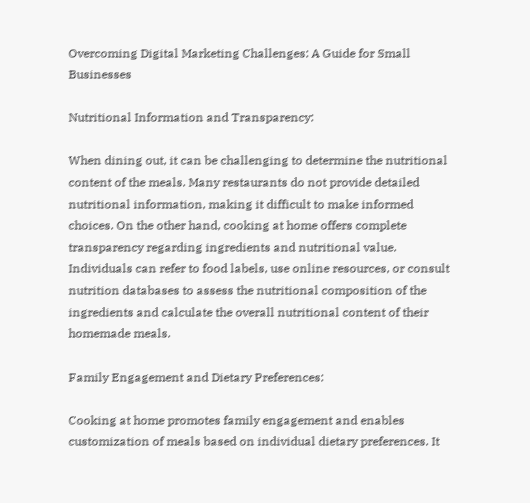Overcoming Digital Marketing Challenges: A Guide for Small Businesses

Nutritional Information and Transparency:

When dining out, it can be challenging to determine the nutritional content of the meals. Many restaurants do not provide detailed nutritional information, making it difficult to make informed choices. On the other hand, cooking at home offers complete transparency regarding ingredients and nutritional value. Individuals can refer to food labels, use online resources, or consult nutrition databases to assess the nutritional composition of the ingredients and calculate the overall nutritional content of their homemade meals.

Family Engagement and Dietary Preferences:

Cooking at home promotes family engagement and enables customization of meals based on individual dietary preferences. It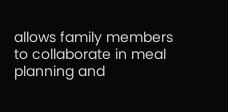allows family members to collaborate in meal planning and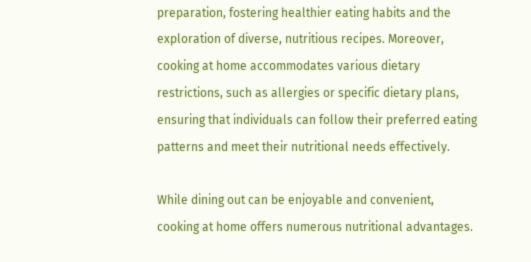preparation, fostering healthier eating habits and the exploration of diverse, nutritious recipes. Moreover, cooking at home accommodates various dietary restrictions, such as allergies or specific dietary plans, ensuring that individuals can follow their preferred eating patterns and meet their nutritional needs effectively.

While dining out can be enjoyable and convenient, cooking at home offers numerous nutritional advantages.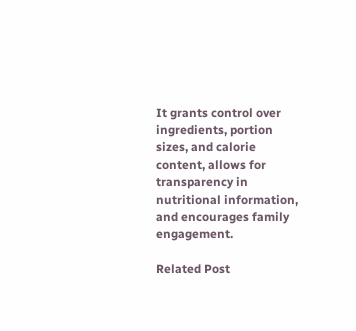It grants control over ingredients, portion sizes, and calorie content, allows for transparency in nutritional information, and encourages family engagement.

Related Post